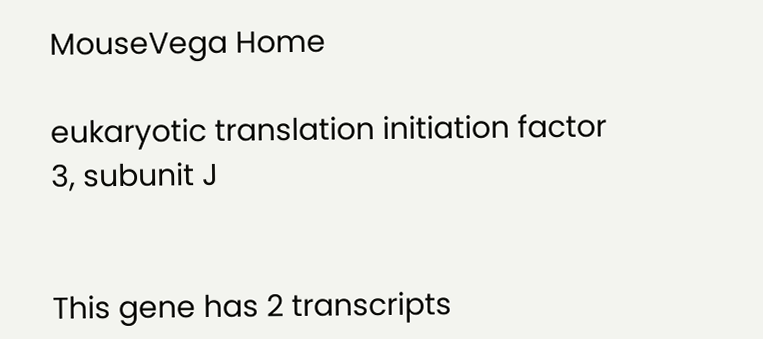MouseVega Home

eukaryotic translation initiation factor 3, subunit J


This gene has 2 transcripts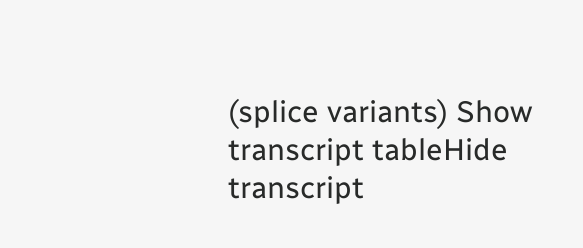(splice variants) Show transcript tableHide transcript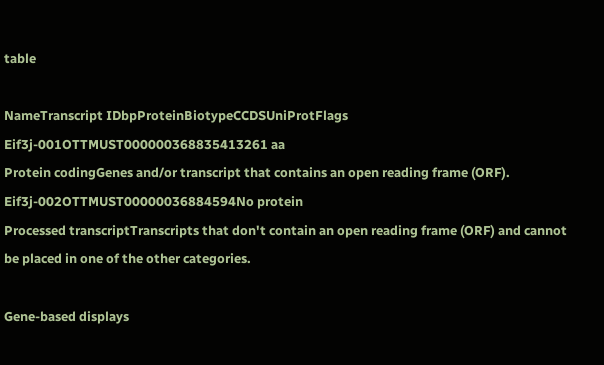table

NameTranscript IDbpProteinBiotypeCCDSUniProtFlags
Eif3j-001OTTMUST000000368835413261 aa
Protein codingGenes and/or transcript that contains an open reading frame (ORF).
Eif3j-002OTTMUST00000036884594No protein
Processed transcriptTranscripts that don't contain an open reading frame (ORF) and cannot be placed in one of the other categories.

Gene-based displays